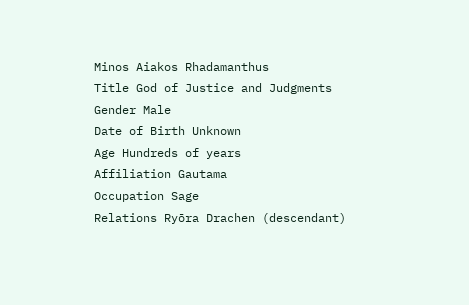Minos Aiakos Rhadamanthus
Title God of Justice and Judgments
Gender Male
Date of Birth Unknown
Age Hundreds of years
Affiliation Gautama
Occupation Sage
Relations Ryōra Drachen (descendant)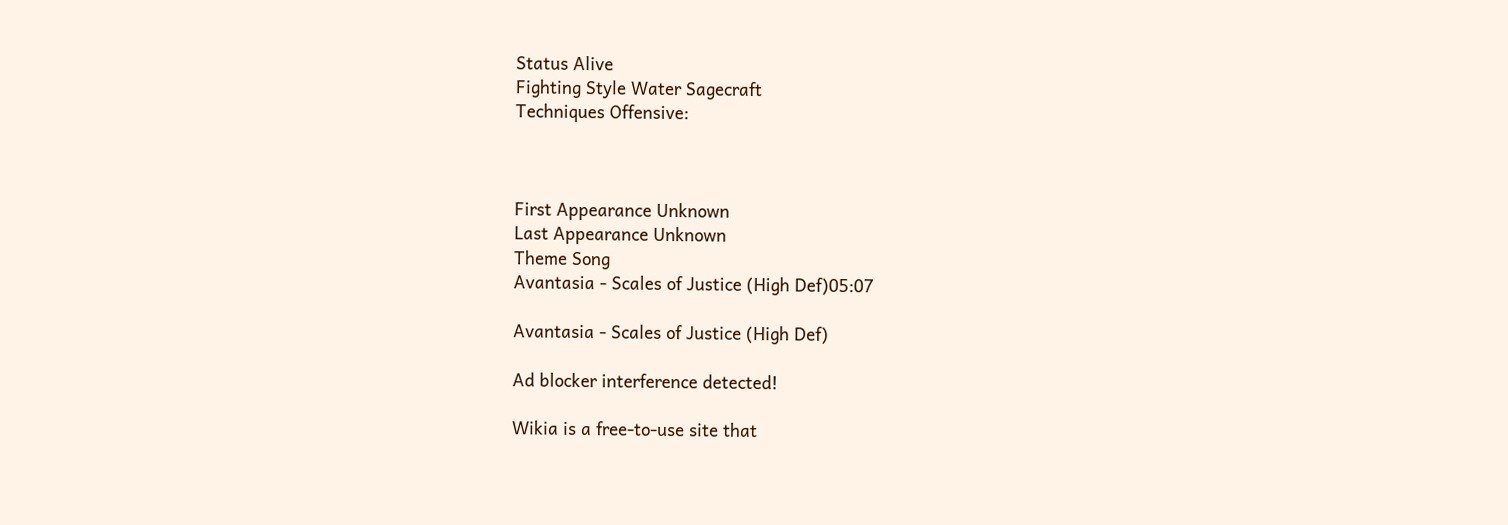Status Alive
Fighting Style Water Sagecraft
Techniques Offensive:



First Appearance Unknown
Last Appearance Unknown
Theme Song
Avantasia - Scales of Justice (High Def)05:07

Avantasia - Scales of Justice (High Def)

Ad blocker interference detected!

Wikia is a free-to-use site that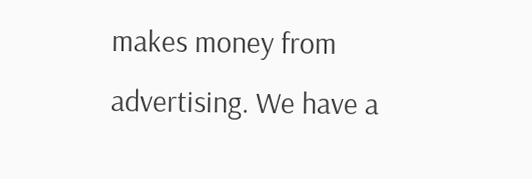makes money from advertising. We have a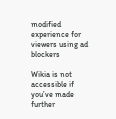modified experience for viewers using ad blockers

Wikia is not accessible if you’ve made further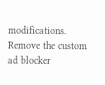modifications. Remove the custom ad blocker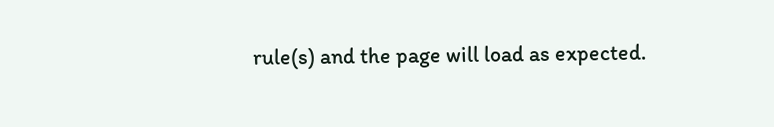rule(s) and the page will load as expected.